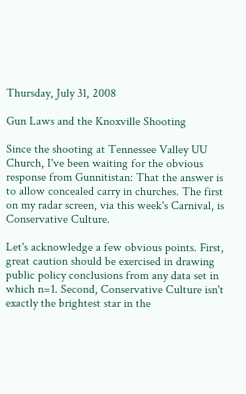Thursday, July 31, 2008

Gun Laws and the Knoxville Shooting

Since the shooting at Tennessee Valley UU Church, I've been waiting for the obvious response from Gunnitistan: That the answer is to allow concealed carry in churches. The first on my radar screen, via this week's Carnival, is Conservative Culture.

Let's acknowledge a few obvious points. First, great caution should be exercised in drawing public policy conclusions from any data set in which n=1. Second, Conservative Culture isn't exactly the brightest star in the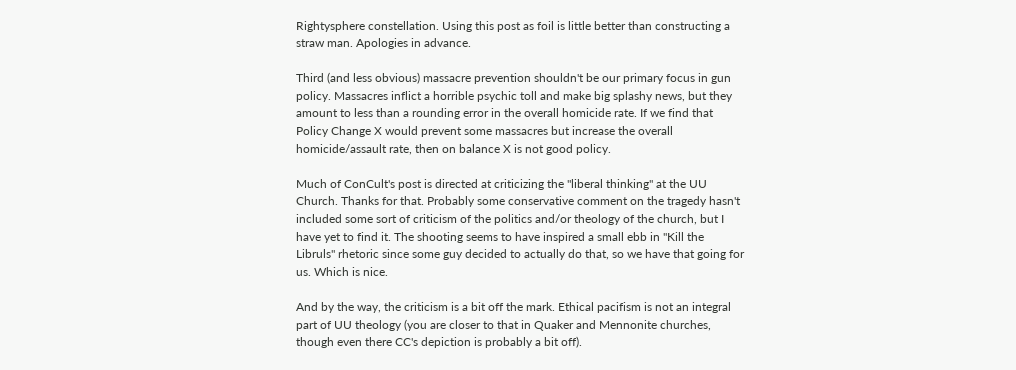Rightysphere constellation. Using this post as foil is little better than constructing a straw man. Apologies in advance.

Third (and less obvious) massacre prevention shouldn't be our primary focus in gun policy. Massacres inflict a horrible psychic toll and make big splashy news, but they amount to less than a rounding error in the overall homicide rate. If we find that Policy Change X would prevent some massacres but increase the overall homicide/assault rate, then on balance X is not good policy.

Much of ConCult's post is directed at criticizing the "liberal thinking" at the UU Church. Thanks for that. Probably some conservative comment on the tragedy hasn't included some sort of criticism of the politics and/or theology of the church, but I have yet to find it. The shooting seems to have inspired a small ebb in "Kill the Libruls" rhetoric since some guy decided to actually do that, so we have that going for us. Which is nice.

And by the way, the criticism is a bit off the mark. Ethical pacifism is not an integral part of UU theology (you are closer to that in Quaker and Mennonite churches, though even there CC's depiction is probably a bit off).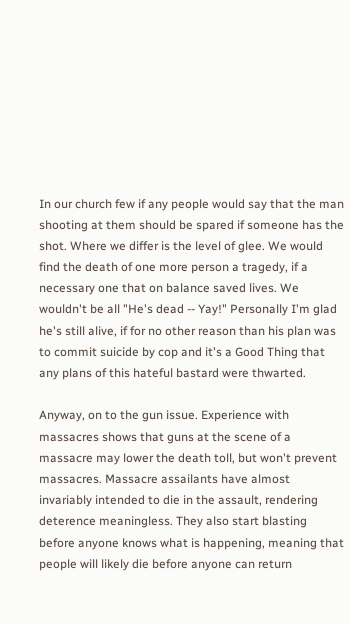In our church few if any people would say that the man shooting at them should be spared if someone has the shot. Where we differ is the level of glee. We would find the death of one more person a tragedy, if a necessary one that on balance saved lives. We wouldn't be all "He's dead -- Yay!" Personally I'm glad he's still alive, if for no other reason than his plan was to commit suicide by cop and it's a Good Thing that any plans of this hateful bastard were thwarted.

Anyway, on to the gun issue. Experience with massacres shows that guns at the scene of a massacre may lower the death toll, but won't prevent massacres. Massacre assailants have almost invariably intended to die in the assault, rendering deterence meaningless. They also start blasting before anyone knows what is happening, meaning that people will likely die before anyone can return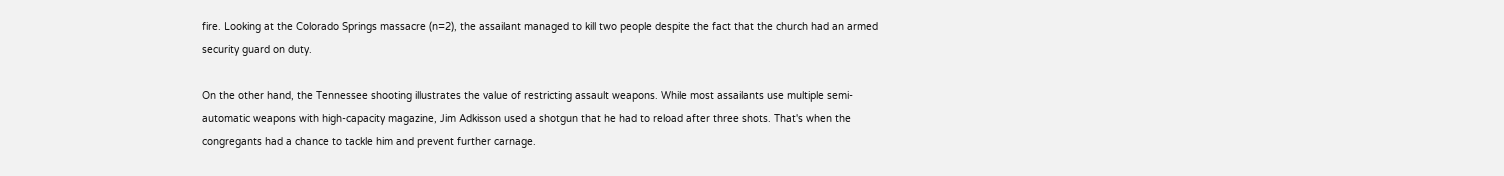fire. Looking at the Colorado Springs massacre (n=2), the assailant managed to kill two people despite the fact that the church had an armed security guard on duty.

On the other hand, the Tennessee shooting illustrates the value of restricting assault weapons. While most assailants use multiple semi-automatic weapons with high-capacity magazine, Jim Adkisson used a shotgun that he had to reload after three shots. That's when the congregants had a chance to tackle him and prevent further carnage.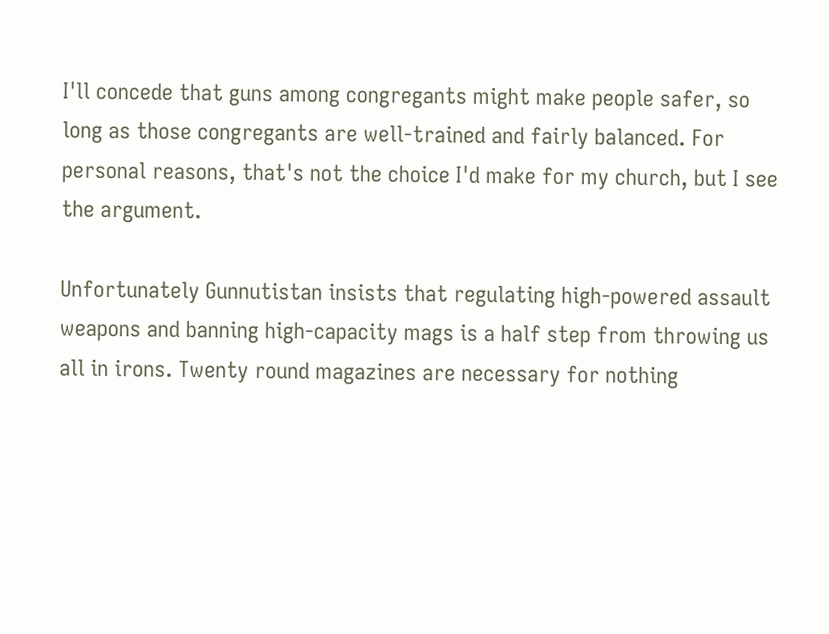I'll concede that guns among congregants might make people safer, so long as those congregants are well-trained and fairly balanced. For personal reasons, that's not the choice I'd make for my church, but I see the argument.

Unfortunately Gunnutistan insists that regulating high-powered assault weapons and banning high-capacity mags is a half step from throwing us all in irons. Twenty round magazines are necessary for nothing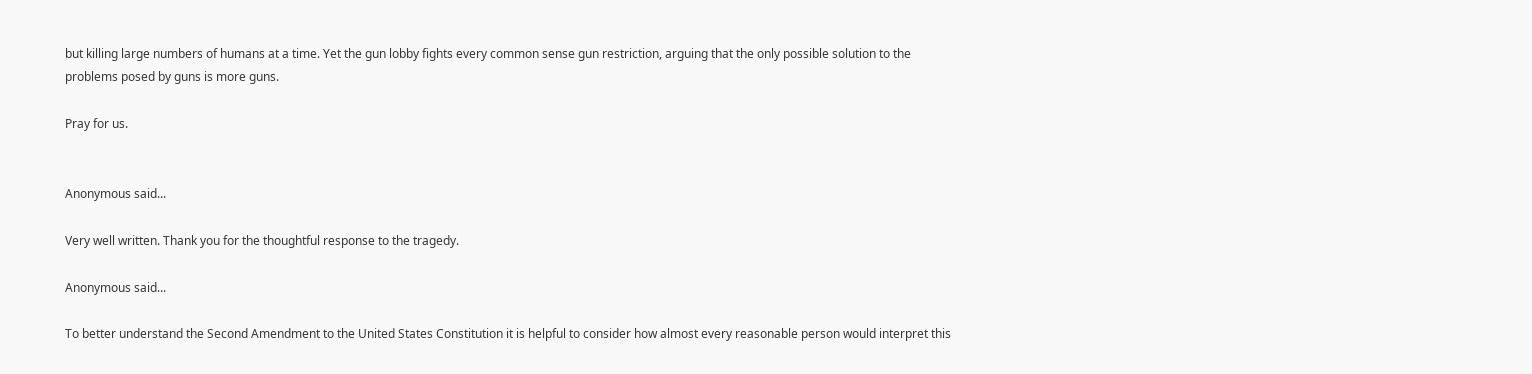but killing large numbers of humans at a time. Yet the gun lobby fights every common sense gun restriction, arguing that the only possible solution to the problems posed by guns is more guns.

Pray for us.


Anonymous said...

Very well written. Thank you for the thoughtful response to the tragedy.

Anonymous said...

To better understand the Second Amendment to the United States Constitution it is helpful to consider how almost every reasonable person would interpret this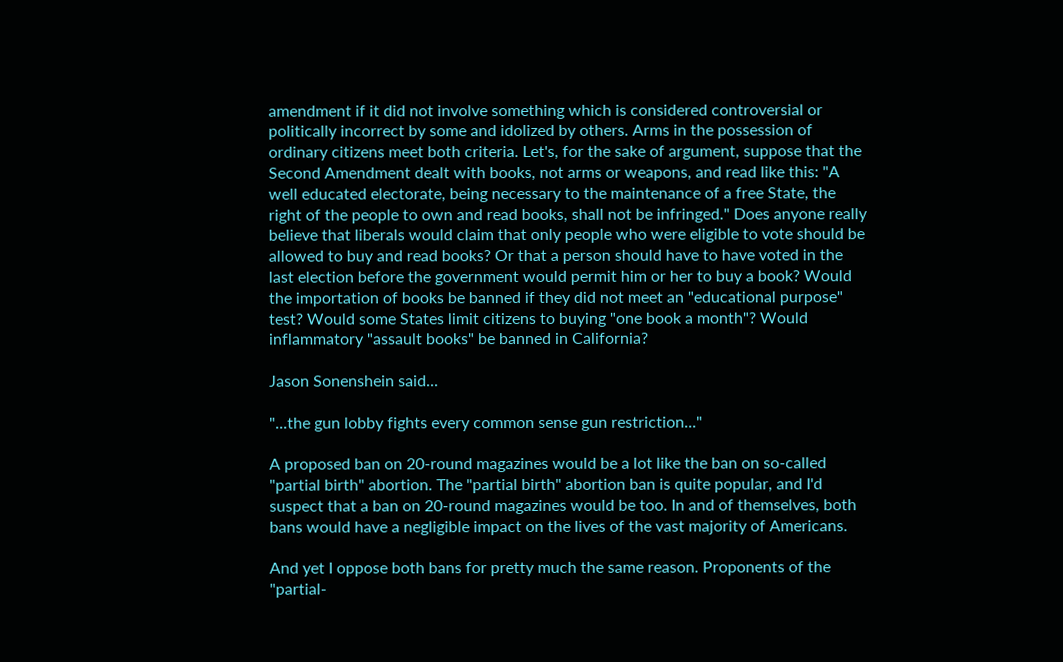amendment if it did not involve something which is considered controversial or politically incorrect by some and idolized by others. Arms in the possession of ordinary citizens meet both criteria. Let's, for the sake of argument, suppose that the Second Amendment dealt with books, not arms or weapons, and read like this: "A well educated electorate, being necessary to the maintenance of a free State, the right of the people to own and read books, shall not be infringed." Does anyone really believe that liberals would claim that only people who were eligible to vote should be allowed to buy and read books? Or that a person should have to have voted in the last election before the government would permit him or her to buy a book? Would the importation of books be banned if they did not meet an "educational purpose" test? Would some States limit citizens to buying "one book a month"? Would inflammatory "assault books" be banned in California?

Jason Sonenshein said...

"...the gun lobby fights every common sense gun restriction..."

A proposed ban on 20-round magazines would be a lot like the ban on so-called "partial birth" abortion. The "partial birth" abortion ban is quite popular, and I'd suspect that a ban on 20-round magazines would be too. In and of themselves, both bans would have a negligible impact on the lives of the vast majority of Americans.

And yet I oppose both bans for pretty much the same reason. Proponents of the "partial-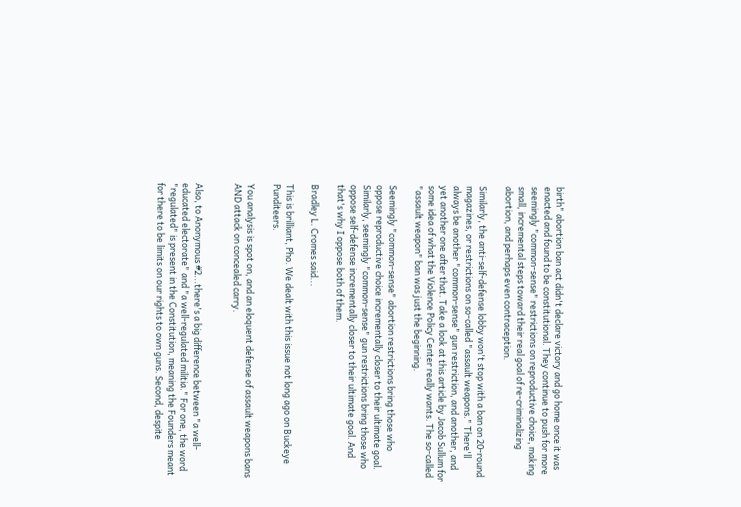birth" abortion ban act didn't declare victory and go home once it was enacted and found to be constitutional. They continue to push for more seemingly "common-sense" restrictions on reproductive choice, making small, incremental steps toward their real goal of re-criminalizing abortion, and perhaps even contraception.

Similarly, the anti-self-defense lobby won't stop with a ban on 20-round magazines, or restrictions on so-called "assault weapons." There'll always be another "common-sense" gun restriction, and another, and yet another one after that. Take a look at this article by Jacob Sullum for some idea of what the Violence Policy Center really wants. The so-called "assault weapon" ban was just the beginning.

Seemingly "common-sense" abortion restrictions bring those who oppose reproductive choice incrementally closer to their ultimate goal. Similarly, seemingly "common-sense" gun restrictions bring those who oppose self-defense incrementally closer to their ultimate goal. And that's why I oppose both of them.

Bradley L. Cromes said...

This is brilliant, Pho. We dealt with this issue not long ago on Buckeye Punditeers.

You analysis is spot on, and an eloquent defense of assault weapons bans AND attack on concealed carry.


Also, to Anonymous #2...there's a big difference between "a well-educated electorate" and "a well-regulated militia." For one, the word "regulated" is present in the Constitution, meaning the Founders meant for there to be limits on our rights to own guns. Second, despite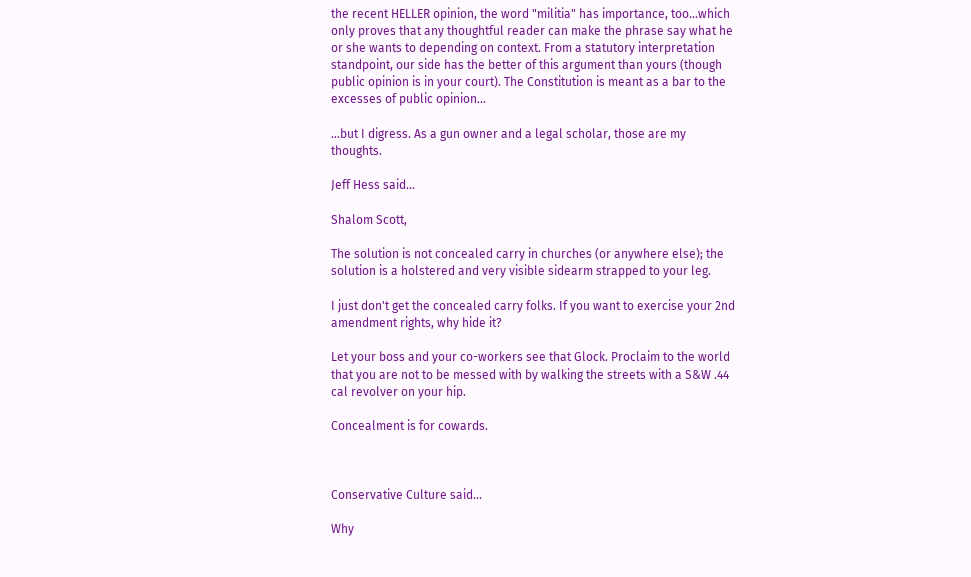the recent HELLER opinion, the word "militia" has importance, too...which only proves that any thoughtful reader can make the phrase say what he or she wants to depending on context. From a statutory interpretation standpoint, our side has the better of this argument than yours (though public opinion is in your court). The Constitution is meant as a bar to the excesses of public opinion...

...but I digress. As a gun owner and a legal scholar, those are my thoughts.

Jeff Hess said...

Shalom Scott,

The solution is not concealed carry in churches (or anywhere else); the solution is a holstered and very visible sidearm strapped to your leg.

I just don't get the concealed carry folks. If you want to exercise your 2nd amendment rights, why hide it?

Let your boss and your co-workers see that Glock. Proclaim to the world that you are not to be messed with by walking the streets with a S&W .44 cal revolver on your hip.

Concealment is for cowards.



Conservative Culture said...

Why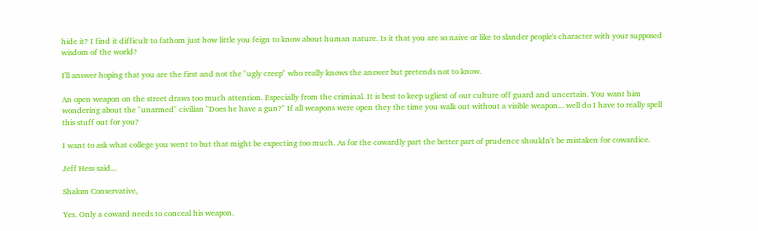hide it? I find it difficult to fathom just how little you feign to know about human nature. Is it that you are so naive or like to slander people's character with your supposed wisdom of the world?

I'll answer hoping that you are the first and not the "ugly creep" who really knows the answer but pretends not to know.

An open weapon on the street draws too much attention. Especially from the criminal. It is best to keep ugliest of our culture off guard and uncertain. You want him wondering about the "unarmed" civilian "Does he have a gun?" If all weapons were open they the time you walk out without a visible weapon... well do I have to really spell this stuff out for you?

I want to ask what college you went to but that might be expecting too much. As for the cowardly part the better part of prudence shouldn't be mistaken for cowardice.

Jeff Hess said...

Shalom Conservative,

Yes. Only a coward needs to conceal his weapon.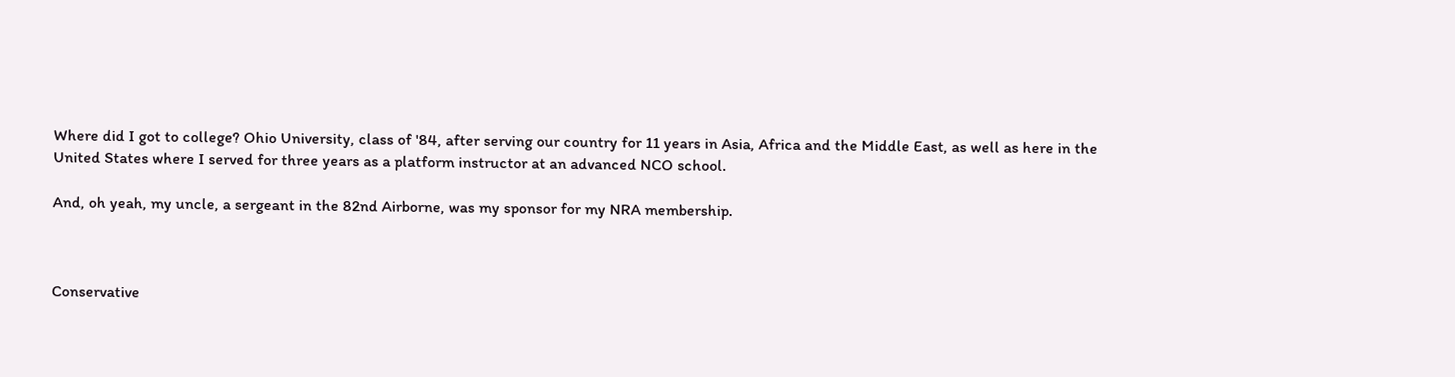Where did I got to college? Ohio University, class of '84, after serving our country for 11 years in Asia, Africa and the Middle East, as well as here in the United States where I served for three years as a platform instructor at an advanced NCO school.

And, oh yeah, my uncle, a sergeant in the 82nd Airborne, was my sponsor for my NRA membership.



Conservative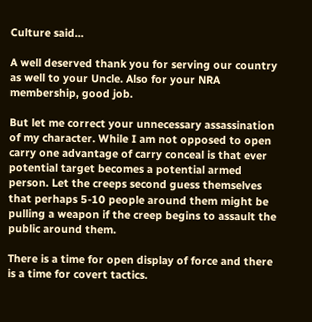Culture said...

A well deserved thank you for serving our country as well to your Uncle. Also for your NRA membership, good job.

But let me correct your unnecessary assassination of my character. While I am not opposed to open carry one advantage of carry conceal is that ever potential target becomes a potential armed person. Let the creeps second guess themselves that perhaps 5-10 people around them might be pulling a weapon if the creep begins to assault the public around them.

There is a time for open display of force and there is a time for covert tactics.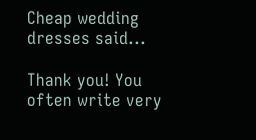Cheap wedding dresses said...

Thank you! You often write very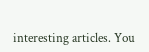interesting articles. You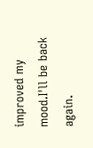improved my mood.I'll be back again.